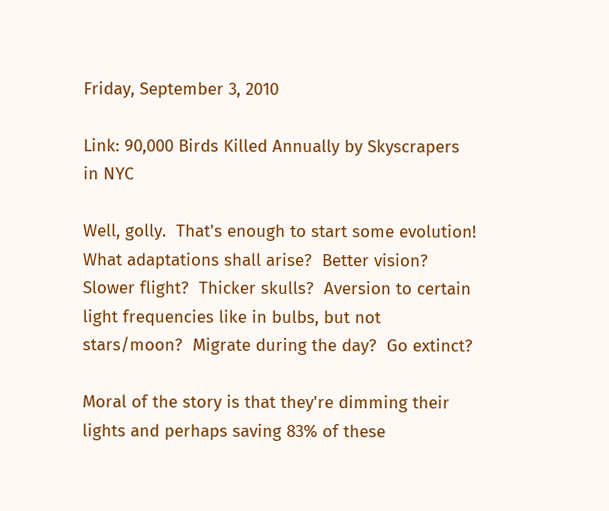Friday, September 3, 2010

Link: 90,000 Birds Killed Annually by Skyscrapers in NYC

Well, golly.  That's enough to start some evolution!  What adaptations shall arise?  Better vision?  Slower flight?  Thicker skulls?  Aversion to certain light frequencies like in bulbs, but not stars/moon?  Migrate during the day?  Go extinct?

Moral of the story is that they're dimming their lights and perhaps saving 83% of these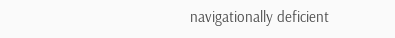navigationally deficient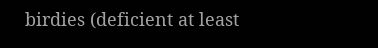birdies (deficient at least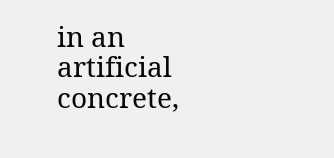in an artificial concrete,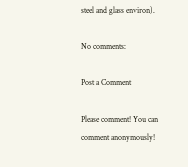steel and glass environ).

No comments:

Post a Comment

Please comment! You can comment anonymously!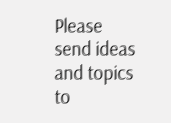Please send ideas and topics to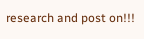research and post on!!!